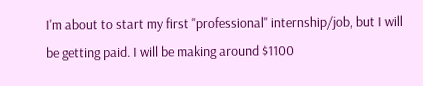I'm about to start my first "professional" internship/job, but I will be getting paid. I will be making around $1100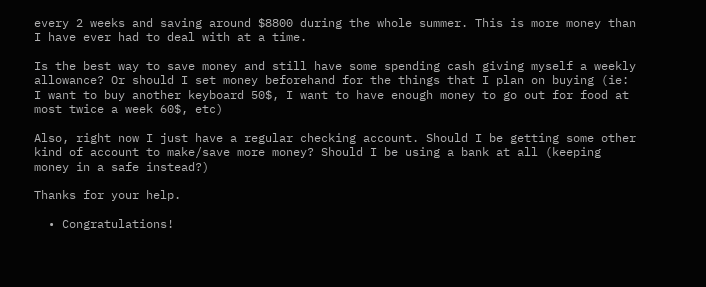every 2 weeks and saving around $8800 during the whole summer. This is more money than I have ever had to deal with at a time.

Is the best way to save money and still have some spending cash giving myself a weekly allowance? Or should I set money beforehand for the things that I plan on buying (ie: I want to buy another keyboard 50$, I want to have enough money to go out for food at most twice a week 60$, etc)

Also, right now I just have a regular checking account. Should I be getting some other kind of account to make/save more money? Should I be using a bank at all (keeping money in a safe instead?)

Thanks for your help.

  • Congratulations!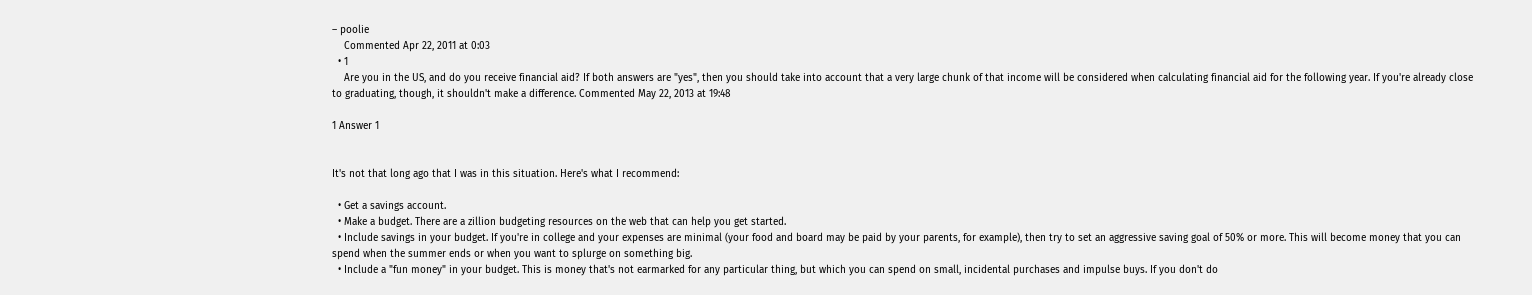– poolie
    Commented Apr 22, 2011 at 0:03
  • 1
    Are you in the US, and do you receive financial aid? If both answers are "yes", then you should take into account that a very large chunk of that income will be considered when calculating financial aid for the following year. If you're already close to graduating, though, it shouldn't make a difference. Commented May 22, 2013 at 19:48

1 Answer 1


It's not that long ago that I was in this situation. Here's what I recommend:

  • Get a savings account.
  • Make a budget. There are a zillion budgeting resources on the web that can help you get started.
  • Include savings in your budget. If you're in college and your expenses are minimal (your food and board may be paid by your parents, for example), then try to set an aggressive saving goal of 50% or more. This will become money that you can spend when the summer ends or when you want to splurge on something big.
  • Include a "fun money" in your budget. This is money that's not earmarked for any particular thing, but which you can spend on small, incidental purchases and impulse buys. If you don't do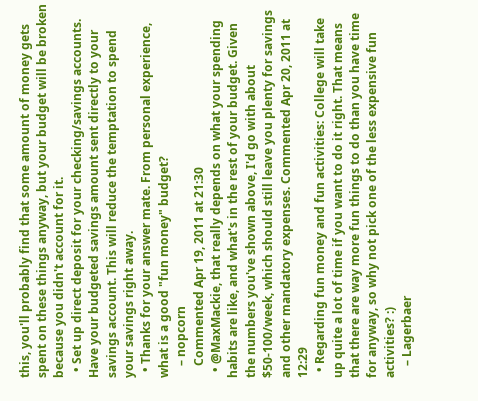this, you'll probably find that some amount of money gets spent on these things anyway, but your budget will be broken because you didn't account for it.
  • Set up direct deposit for your checking/savings accounts. Have your budgeted savings amount sent directly to your savings account. This will reduce the temptation to spend your savings right away.
  • Thanks for your answer mate. From personal experience, what is a good "fun money" budget?
    – nopcorn
    Commented Apr 19, 2011 at 21:30
  • @MaxMackie, that really depends on what your spending habits are like, and what's in the rest of your budget. Given the numbers you've shown above, I'd go with about $50-100/week, which should still leave you plenty for savings and other mandatory expenses. Commented Apr 20, 2011 at 12:29
  • Regarding fun money and fun activities: College will take up quite a lot of time if you want to do it right. That means that there are way more fun things to do than you have time for anyway, so why not pick one of the less expensive fun activities? :)
    – Lagerbaer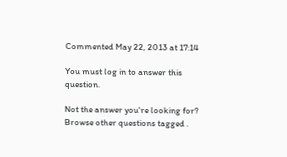Commented May 22, 2013 at 17:14

You must log in to answer this question.

Not the answer you're looking for? Browse other questions tagged .